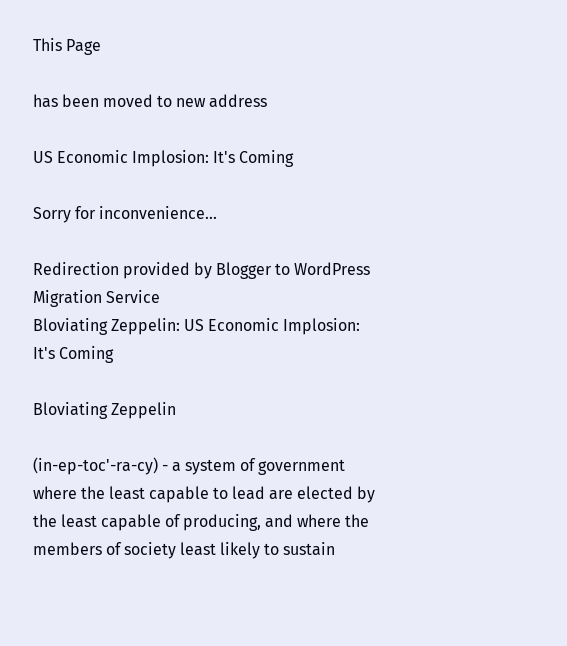This Page

has been moved to new address

US Economic Implosion: It's Coming

Sorry for inconvenience...

Redirection provided by Blogger to WordPress Migration Service
Bloviating Zeppelin: US Economic Implosion: It's Coming

Bloviating Zeppelin

(in-ep-toc'-ra-cy) - a system of government where the least capable to lead are elected by the least capable of producing, and where the members of society least likely to sustain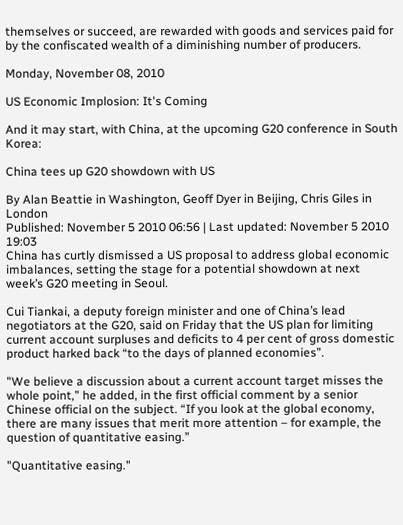themselves or succeed, are rewarded with goods and services paid for by the confiscated wealth of a diminishing number of producers.

Monday, November 08, 2010

US Economic Implosion: It's Coming

And it may start, with China, at the upcoming G20 conference in South Korea:

China tees up G20 showdown with US

By Alan Beattie in Washington, Geoff Dyer in Beijing, Chris Giles in London
Published: November 5 2010 06:56 | Last updated: November 5 2010 19:03
China has curtly dismissed a US proposal to address global economic imbalances, setting the stage for a potential showdown at next week’s G20 meeting in Seoul.

Cui Tiankai, a deputy foreign minister and one of China’s lead negotiators at the G20, said on Friday that the US plan for limiting current account surpluses and deficits to 4 per cent of gross domestic product harked back “to the days of planned economies”.

"We believe a discussion about a current account target misses the whole point,” he added, in the first official comment by a senior Chinese official on the subject. “If you look at the global economy, there are many issues that merit more attention – for example, the question of quantitative easing.”

"Quantitative easing."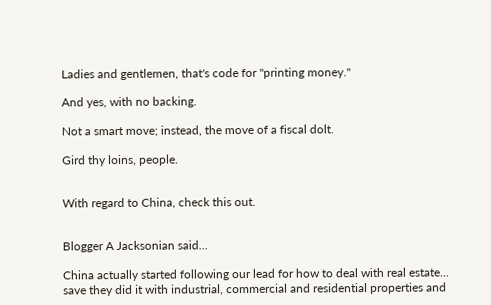Ladies and gentlemen, that's code for "printing money."

And yes, with no backing.

Not a smart move; instead, the move of a fiscal dolt.

Gird thy loins, people.


With regard to China, check this out.


Blogger A Jacksonian said...

China actually started following our lead for how to deal with real estate... save they did it with industrial, commercial and residential properties and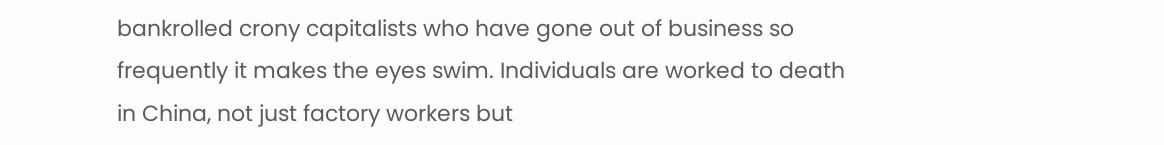bankrolled crony capitalists who have gone out of business so frequently it makes the eyes swim. Individuals are worked to death in China, not just factory workers but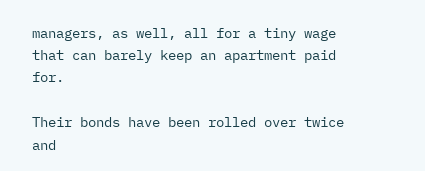managers, as well, all for a tiny wage that can barely keep an apartment paid for.

Their bonds have been rolled over twice and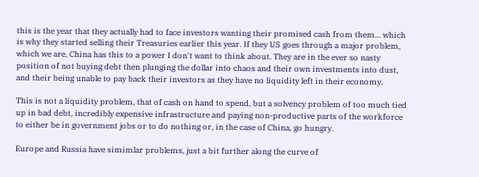this is the year that they actually had to face investors wanting their promised cash from them... which is why they started selling their Treasuries earlier this year. If they US goes through a major problem, which we are, China has this to a power I don't want to think about. They are in the ever so nasty position of not buying debt then plunging the dollar into chaos and their own investments into dust, and their being unable to pay back their investors as they have no liquidity left in their economy.

This is not a liquidity problem, that of cash on hand to spend, but a solvency problem of too much tied up in bad debt, incredibly expensive infrastructure and paying non-productive parts of the workforce to either be in government jobs or to do nothing or, in the case of China, go hungry.

Europe and Russia have simimlar problems, just a bit further along the curve of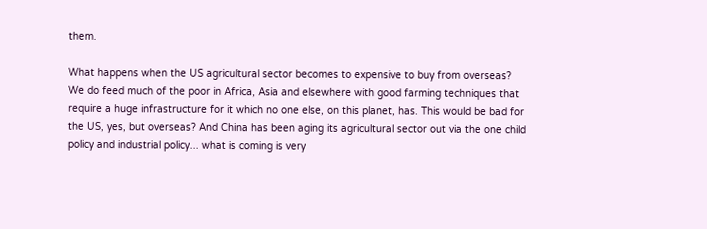them.

What happens when the US agricultural sector becomes to expensive to buy from overseas? We do feed much of the poor in Africa, Asia and elsewhere with good farming techniques that require a huge infrastructure for it which no one else, on this planet, has. This would be bad for the US, yes, but overseas? And China has been aging its agricultural sector out via the one child policy and industrial policy... what is coming is very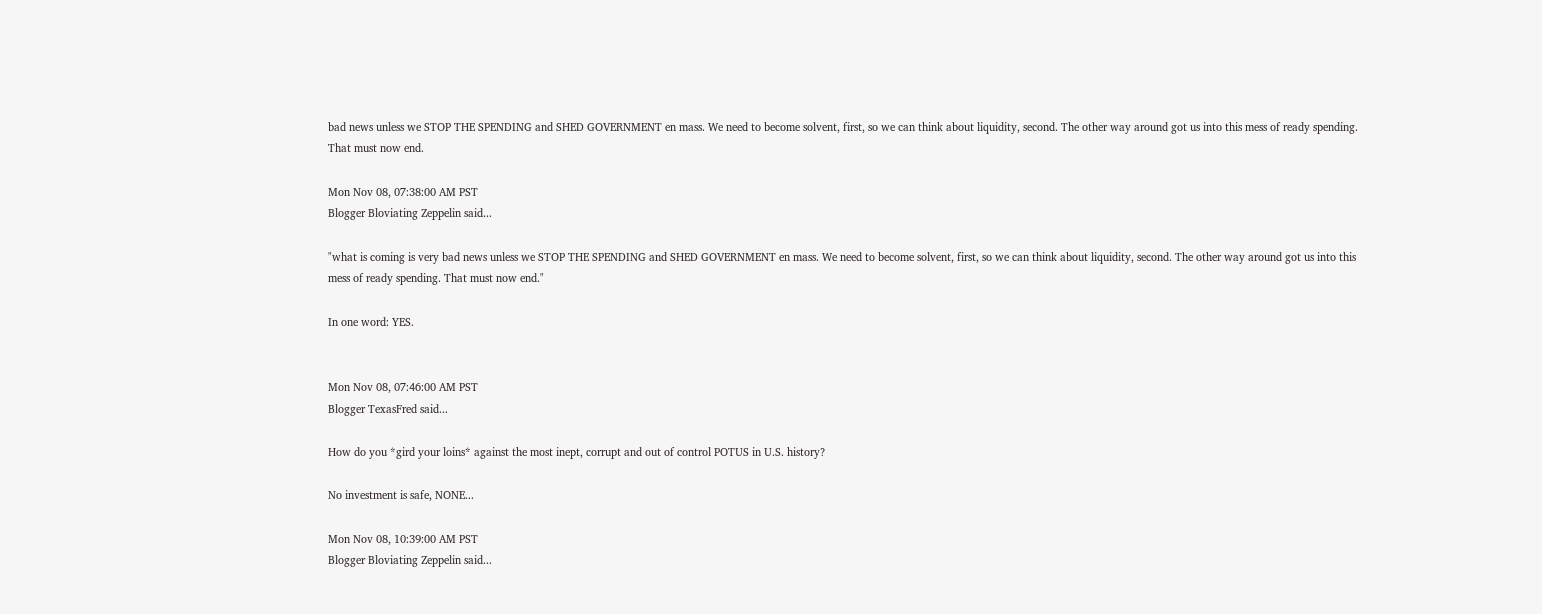bad news unless we STOP THE SPENDING and SHED GOVERNMENT en mass. We need to become solvent, first, so we can think about liquidity, second. The other way around got us into this mess of ready spending. That must now end.

Mon Nov 08, 07:38:00 AM PST
Blogger Bloviating Zeppelin said...

"what is coming is very bad news unless we STOP THE SPENDING and SHED GOVERNMENT en mass. We need to become solvent, first, so we can think about liquidity, second. The other way around got us into this mess of ready spending. That must now end."

In one word: YES.


Mon Nov 08, 07:46:00 AM PST
Blogger TexasFred said...

How do you *gird your loins* against the most inept, corrupt and out of control POTUS in U.S. history?

No investment is safe, NONE...

Mon Nov 08, 10:39:00 AM PST
Blogger Bloviating Zeppelin said...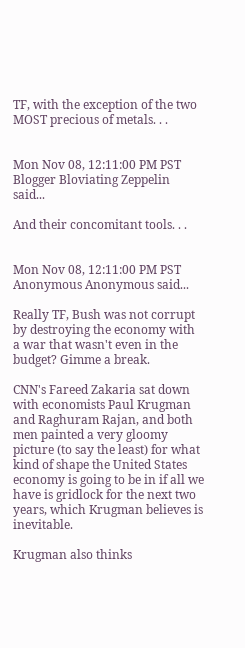TF, with the exception of the two MOST precious of metals. . .


Mon Nov 08, 12:11:00 PM PST
Blogger Bloviating Zeppelin said...

And their concomitant tools. . .


Mon Nov 08, 12:11:00 PM PST
Anonymous Anonymous said...

Really TF, Bush was not corrupt by destroying the economy with a war that wasn't even in the budget? Gimme a break.

CNN's Fareed Zakaria sat down with economists Paul Krugman and Raghuram Rajan, and both men painted a very gloomy picture (to say the least) for what kind of shape the United States economy is going to be in if all we have is gridlock for the next two years, which Krugman believes is inevitable.

Krugman also thinks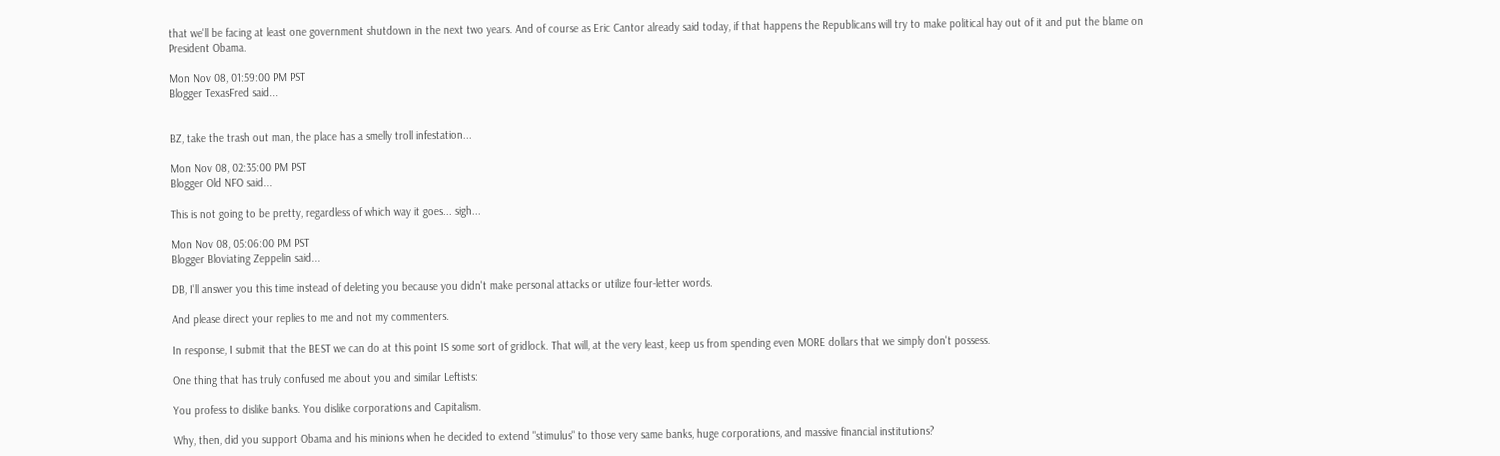that we'll be facing at least one government shutdown in the next two years. And of course as Eric Cantor already said today, if that happens the Republicans will try to make political hay out of it and put the blame on President Obama.

Mon Nov 08, 01:59:00 PM PST
Blogger TexasFred said...


BZ, take the trash out man, the place has a smelly troll infestation...

Mon Nov 08, 02:35:00 PM PST
Blogger Old NFO said...

This is not going to be pretty, regardless of which way it goes... sigh...

Mon Nov 08, 05:06:00 PM PST
Blogger Bloviating Zeppelin said...

DB, I'll answer you this time instead of deleting you because you didn't make personal attacks or utilize four-letter words.

And please direct your replies to me and not my commenters.

In response, I submit that the BEST we can do at this point IS some sort of gridlock. That will, at the very least, keep us from spending even MORE dollars that we simply don't possess.

One thing that has truly confused me about you and similar Leftists:

You profess to dislike banks. You dislike corporations and Capitalism.

Why, then, did you support Obama and his minions when he decided to extend "stimulus" to those very same banks, huge corporations, and massive financial institutions?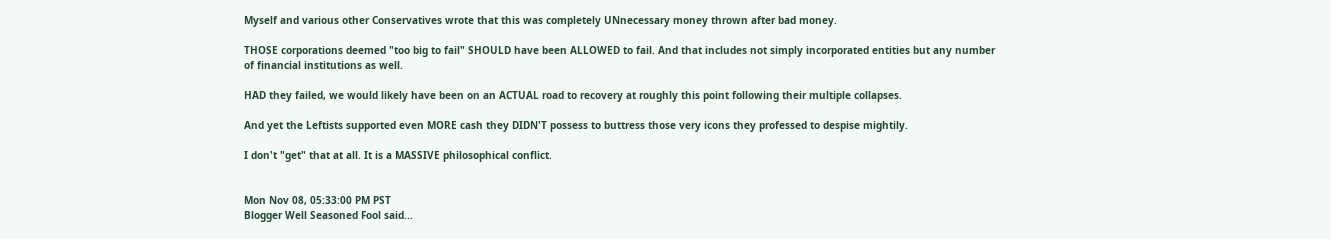Myself and various other Conservatives wrote that this was completely UNnecessary money thrown after bad money.

THOSE corporations deemed "too big to fail" SHOULD have been ALLOWED to fail. And that includes not simply incorporated entities but any number of financial institutions as well.

HAD they failed, we would likely have been on an ACTUAL road to recovery at roughly this point following their multiple collapses.

And yet the Leftists supported even MORE cash they DIDN'T possess to buttress those very icons they professed to despise mightily.

I don't "get" that at all. It is a MASSIVE philosophical conflict.


Mon Nov 08, 05:33:00 PM PST
Blogger Well Seasoned Fool said...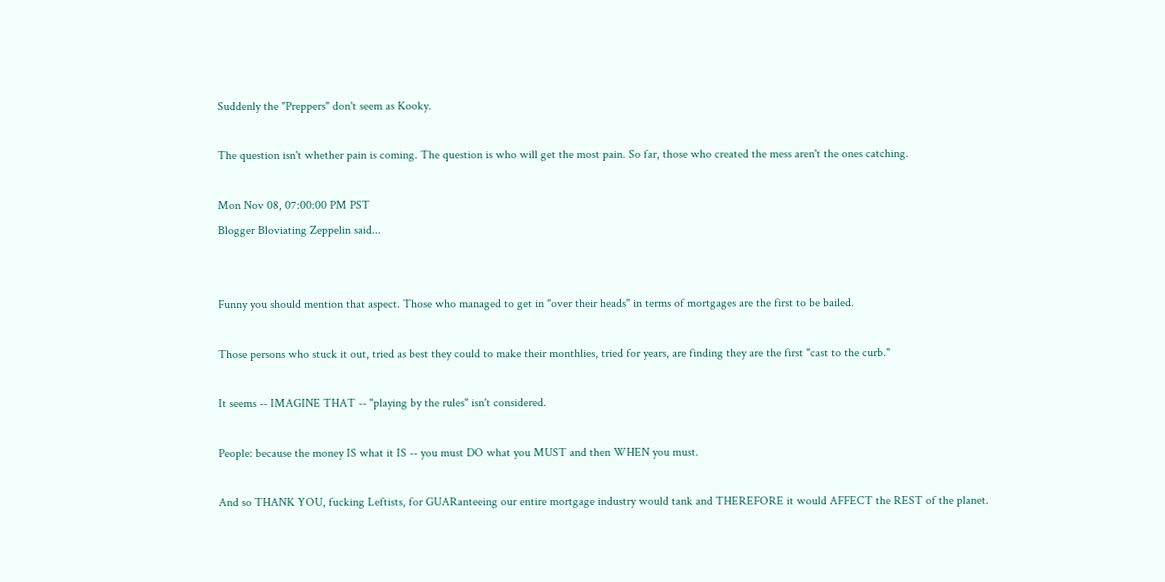Suddenly the "Preppers" don't seem as Kooky.

The question isn't whether pain is coming. The question is who will get the most pain. So far, those who created the mess aren't the ones catching.

Mon Nov 08, 07:00:00 PM PST
Blogger Bloviating Zeppelin said...


Funny you should mention that aspect. Those who managed to get in "over their heads" in terms of mortgages are the first to be bailed.

Those persons who stuck it out, tried as best they could to make their monthlies, tried for years, are finding they are the first "cast to the curb."

It seems -- IMAGINE THAT -- "playing by the rules" isn't considered.

People: because the money IS what it IS -- you must DO what you MUST and then WHEN you must.

And so THANK YOU, fucking Leftists, for GUARanteeing our entire mortgage industry would tank and THEREFORE it would AFFECT the REST of the planet.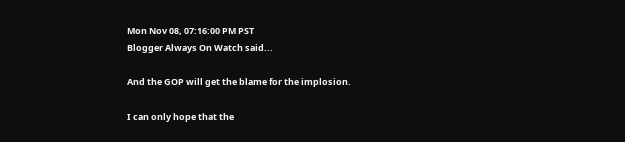Mon Nov 08, 07:16:00 PM PST
Blogger Always On Watch said...

And the GOP will get the blame for the implosion.

I can only hope that the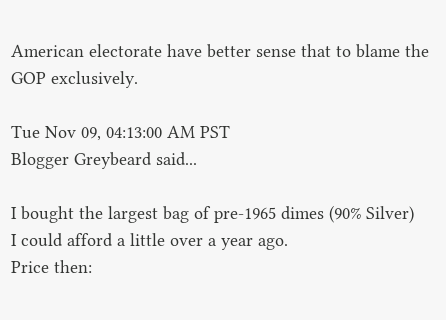American electorate have better sense that to blame the GOP exclusively.

Tue Nov 09, 04:13:00 AM PST
Blogger Greybeard said...

I bought the largest bag of pre-1965 dimes (90% Silver)
I could afford a little over a year ago.
Price then: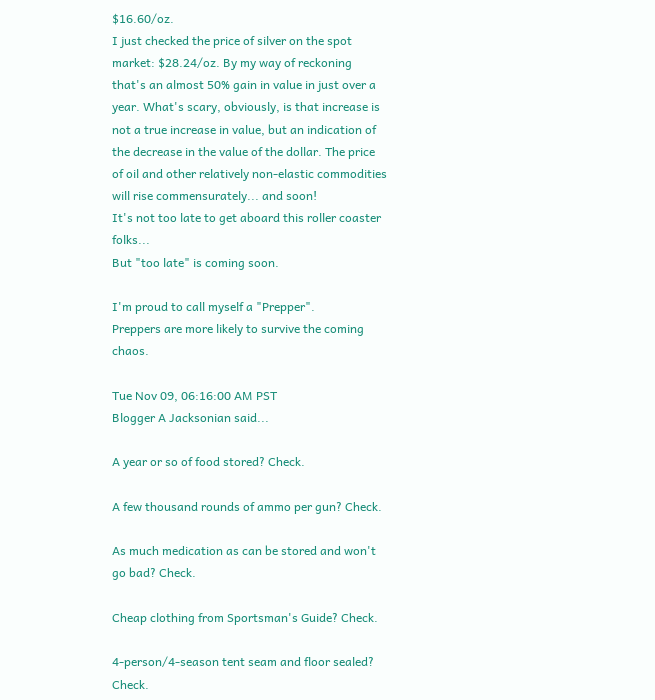$16.60/oz.
I just checked the price of silver on the spot market: $28.24/oz. By my way of reckoning that's an almost 50% gain in value in just over a year. What's scary, obviously, is that increase is not a true increase in value, but an indication of the decrease in the value of the dollar. The price of oil and other relatively non-elastic commodities will rise commensurately... and soon!
It's not too late to get aboard this roller coaster folks...
But "too late" is coming soon.

I'm proud to call myself a "Prepper".
Preppers are more likely to survive the coming chaos.

Tue Nov 09, 06:16:00 AM PST
Blogger A Jacksonian said...

A year or so of food stored? Check.

A few thousand rounds of ammo per gun? Check.

As much medication as can be stored and won't go bad? Check.

Cheap clothing from Sportsman's Guide? Check.

4-person/4-season tent seam and floor sealed? Check.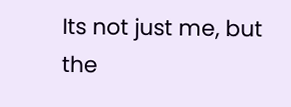Its not just me, but the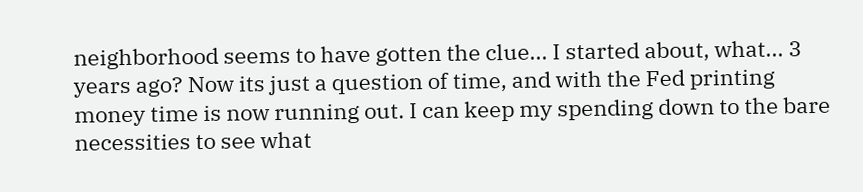neighborhood seems to have gotten the clue... I started about, what... 3 years ago? Now its just a question of time, and with the Fed printing money time is now running out. I can keep my spending down to the bare necessities to see what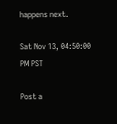happens next.

Sat Nov 13, 04:50:00 PM PST

Post a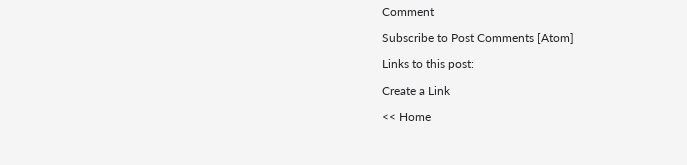Comment

Subscribe to Post Comments [Atom]

Links to this post:

Create a Link

<< Home